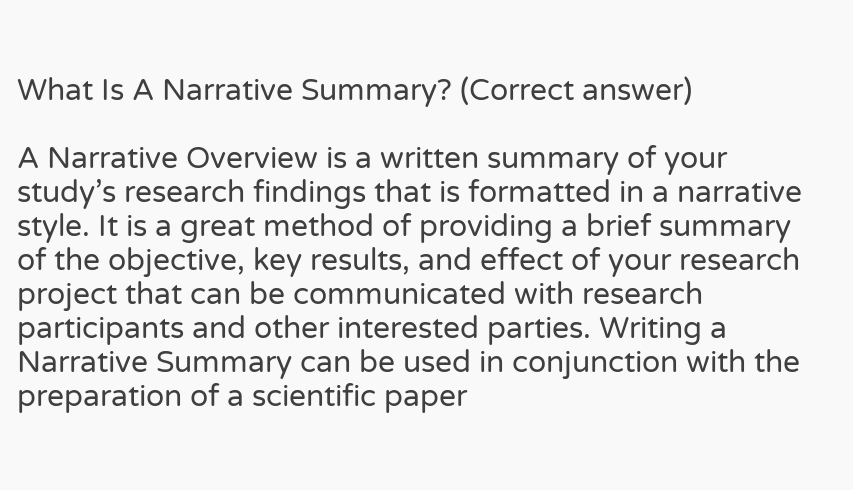What Is A Narrative Summary? (Correct answer)

A Narrative Overview is a written summary of your study’s research findings that is formatted in a narrative style. It is a great method of providing a brief summary of the objective, key results, and effect of your research project that can be communicated with research participants and other interested parties. Writing a Narrative Summary can be used in conjunction with the preparation of a scientific paper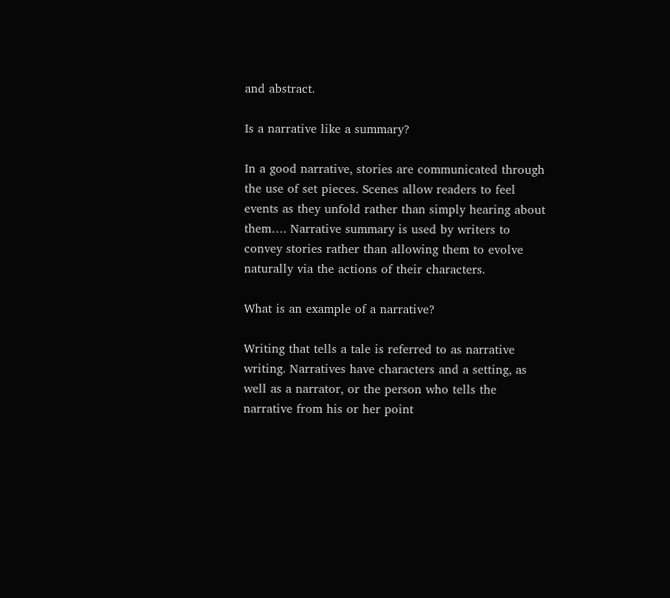and abstract.

Is a narrative like a summary?

In a good narrative, stories are communicated through the use of set pieces. Scenes allow readers to feel events as they unfold rather than simply hearing about them…. Narrative summary is used by writers to convey stories rather than allowing them to evolve naturally via the actions of their characters.

What is an example of a narrative?

Writing that tells a tale is referred to as narrative writing. Narratives have characters and a setting, as well as a narrator, or the person who tells the narrative from his or her point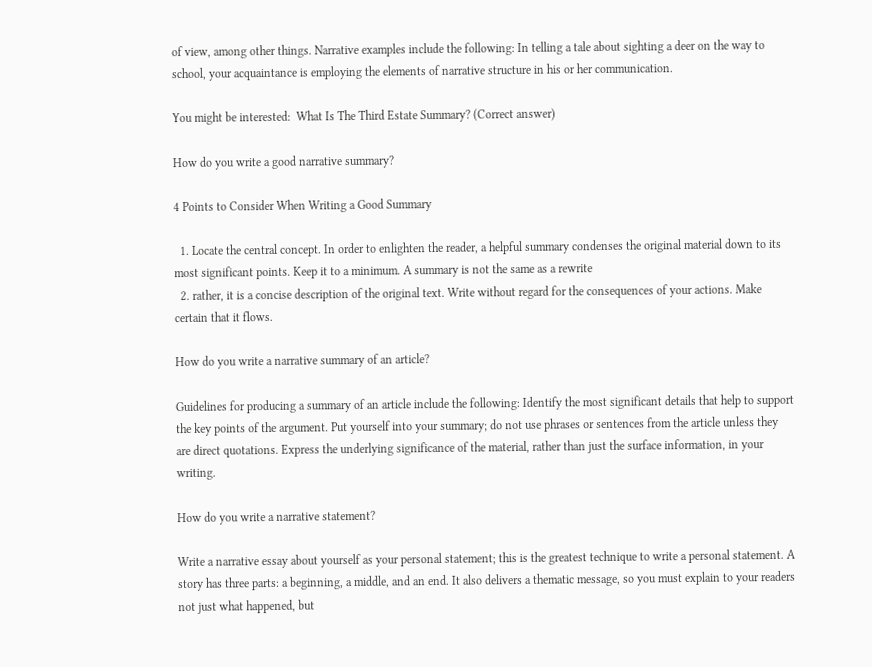of view, among other things. Narrative examples include the following: In telling a tale about sighting a deer on the way to school, your acquaintance is employing the elements of narrative structure in his or her communication.

You might be interested:  What Is The Third Estate Summary? (Correct answer)

How do you write a good narrative summary?

4 Points to Consider When Writing a Good Summary

  1. Locate the central concept. In order to enlighten the reader, a helpful summary condenses the original material down to its most significant points. Keep it to a minimum. A summary is not the same as a rewrite
  2. rather, it is a concise description of the original text. Write without regard for the consequences of your actions. Make certain that it flows.

How do you write a narrative summary of an article?

Guidelines for producing a summary of an article include the following: Identify the most significant details that help to support the key points of the argument. Put yourself into your summary; do not use phrases or sentences from the article unless they are direct quotations. Express the underlying significance of the material, rather than just the surface information, in your writing.

How do you write a narrative statement?

Write a narrative essay about yourself as your personal statement; this is the greatest technique to write a personal statement. A story has three parts: a beginning, a middle, and an end. It also delivers a thematic message, so you must explain to your readers not just what happened, but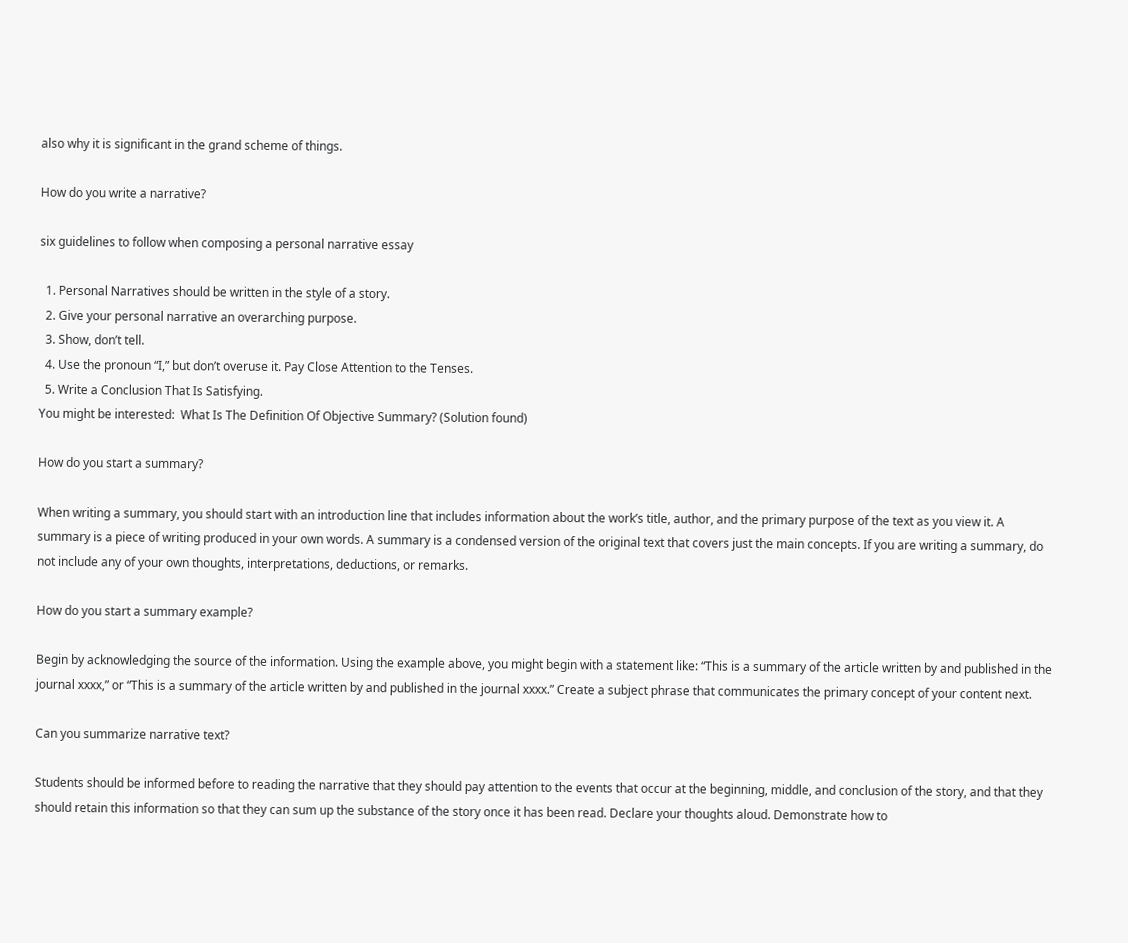also why it is significant in the grand scheme of things.

How do you write a narrative?

six guidelines to follow when composing a personal narrative essay

  1. Personal Narratives should be written in the style of a story.
  2. Give your personal narrative an overarching purpose.
  3. Show, don’t tell.
  4. Use the pronoun “I,” but don’t overuse it. Pay Close Attention to the Tenses.
  5. Write a Conclusion That Is Satisfying.
You might be interested:  What Is The Definition Of Objective Summary? (Solution found)

How do you start a summary?

When writing a summary, you should start with an introduction line that includes information about the work’s title, author, and the primary purpose of the text as you view it. A summary is a piece of writing produced in your own words. A summary is a condensed version of the original text that covers just the main concepts. If you are writing a summary, do not include any of your own thoughts, interpretations, deductions, or remarks.

How do you start a summary example?

Begin by acknowledging the source of the information. Using the example above, you might begin with a statement like: “This is a summary of the article written by and published in the journal xxxx,” or “This is a summary of the article written by and published in the journal xxxx.” Create a subject phrase that communicates the primary concept of your content next.

Can you summarize narrative text?

Students should be informed before to reading the narrative that they should pay attention to the events that occur at the beginning, middle, and conclusion of the story, and that they should retain this information so that they can sum up the substance of the story once it has been read. Declare your thoughts aloud. Demonstrate how to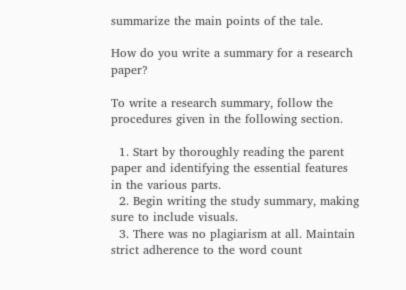summarize the main points of the tale.

How do you write a summary for a research paper?

To write a research summary, follow the procedures given in the following section.

  1. Start by thoroughly reading the parent paper and identifying the essential features in the various parts.
  2. Begin writing the study summary, making sure to include visuals.
  3. There was no plagiarism at all. Maintain strict adherence to the word count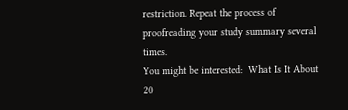restriction. Repeat the process of proofreading your study summary several times.
You might be interested:  What Is It About 20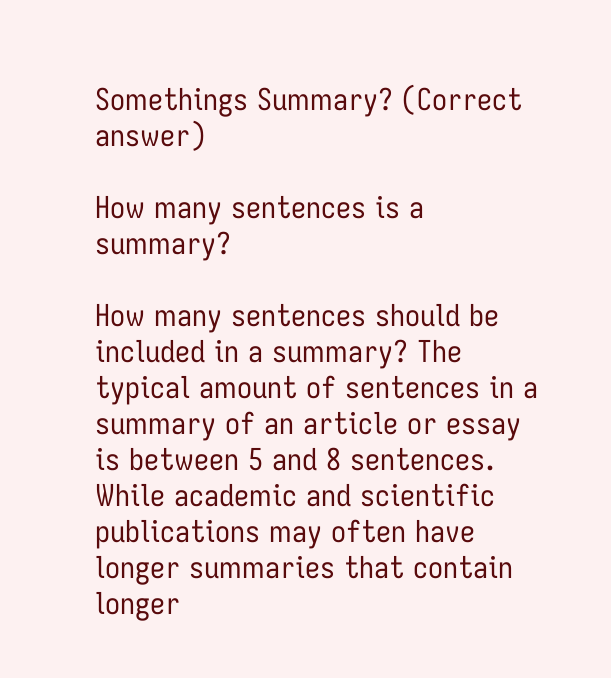Somethings Summary? (Correct answer)

How many sentences is a summary?

How many sentences should be included in a summary? The typical amount of sentences in a summary of an article or essay is between 5 and 8 sentences. While academic and scientific publications may often have longer summaries that contain longer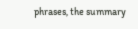phrases, the summary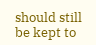should still be kept to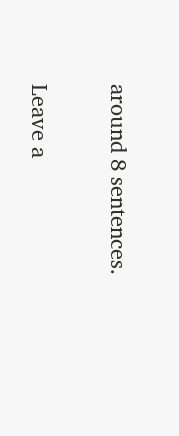around 8 sentences.

Leave a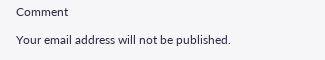Comment

Your email address will not be published.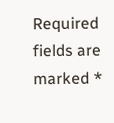Required fields are marked *